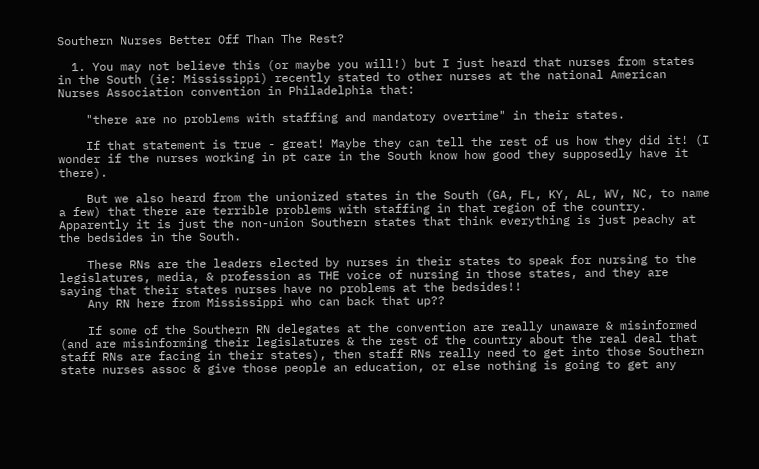Southern Nurses Better Off Than The Rest?

  1. You may not believe this (or maybe you will!) but I just heard that nurses from states in the South (ie: Mississippi) recently stated to other nurses at the national American Nurses Association convention in Philadelphia that:

    "there are no problems with staffing and mandatory overtime" in their states.

    If that statement is true - great! Maybe they can tell the rest of us how they did it! (I wonder if the nurses working in pt care in the South know how good they supposedly have it there).

    But we also heard from the unionized states in the South (GA, FL, KY, AL, WV, NC, to name a few) that there are terrible problems with staffing in that region of the country. Apparently it is just the non-union Southern states that think everything is just peachy at the bedsides in the South.

    These RNs are the leaders elected by nurses in their states to speak for nursing to the legislatures, media, & profession as THE voice of nursing in those states, and they are saying that their states nurses have no problems at the bedsides!!
    Any RN here from Mississippi who can back that up??

    If some of the Southern RN delegates at the convention are really unaware & misinformed (and are misinforming their legislatures & the rest of the country about the real deal that staff RNs are facing in their states), then staff RNs really need to get into those Southern state nurses assoc & give those people an education, or else nothing is going to get any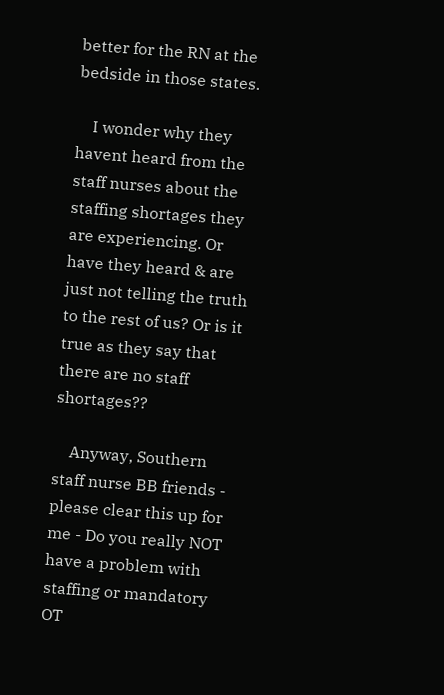better for the RN at the bedside in those states.

    I wonder why they havent heard from the staff nurses about the staffing shortages they are experiencing. Or have they heard & are just not telling the truth to the rest of us? Or is it true as they say that there are no staff shortages??

    Anyway, Southern staff nurse BB friends - please clear this up for me - Do you really NOT have a problem with staffing or mandatory OT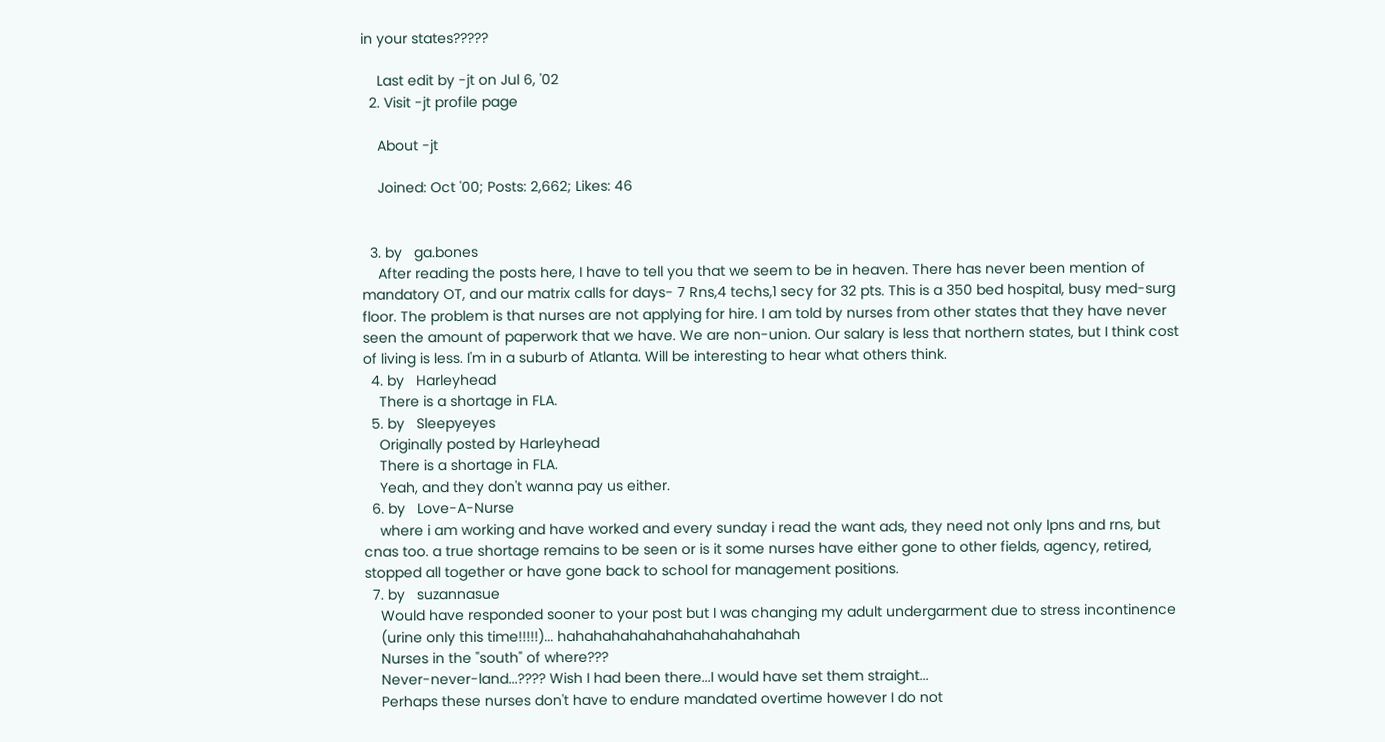in your states?????

    Last edit by -jt on Jul 6, '02
  2. Visit -jt profile page

    About -jt

    Joined: Oct '00; Posts: 2,662; Likes: 46


  3. by   ga.bones
    After reading the posts here, I have to tell you that we seem to be in heaven. There has never been mention of mandatory OT, and our matrix calls for days- 7 Rns,4 techs,1 secy for 32 pts. This is a 350 bed hospital, busy med-surg floor. The problem is that nurses are not applying for hire. I am told by nurses from other states that they have never seen the amount of paperwork that we have. We are non-union. Our salary is less that northern states, but I think cost of living is less. I'm in a suburb of Atlanta. Will be interesting to hear what others think.
  4. by   Harleyhead
    There is a shortage in FLA.
  5. by   Sleepyeyes
    Originally posted by Harleyhead
    There is a shortage in FLA.
    Yeah, and they don't wanna pay us either.
  6. by   Love-A-Nurse
    where i am working and have worked and every sunday i read the want ads, they need not only lpns and rns, but cnas too. a true shortage remains to be seen or is it some nurses have either gone to other fields, agency, retired, stopped all together or have gone back to school for management positions.
  7. by   suzannasue
    Would have responded sooner to your post but I was changing my adult undergarment due to stress incontinence
    (urine only this time!!!!!)... hahahahahahahahahahahahahah
    Nurses in the "south" of where???
    Never-never-land...???? Wish I had been there...I would have set them straight...
    Perhaps these nurses don't have to endure mandated overtime however I do not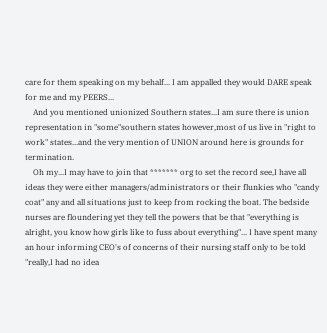care for them speaking on my behalf... I am appalled they would DARE speak for me and my PEERS...
    And you mentioned unionized Southern states...I am sure there is union representation in "some"southern states however,most of us live in "right to work" states...and the very mention of UNION around here is grounds for termination.
    Oh my...I may have to join that ******* org to set the record see,I have all ideas they were either managers/administrators or their flunkies who "candy coat" any and all situations just to keep from rocking the boat. The bedside nurses are floundering yet they tell the powers that be that "everything is alright, you know how girls like to fuss about everything"... I have spent many an hour informing CEO's of concerns of their nursing staff only to be told "really,I had no idea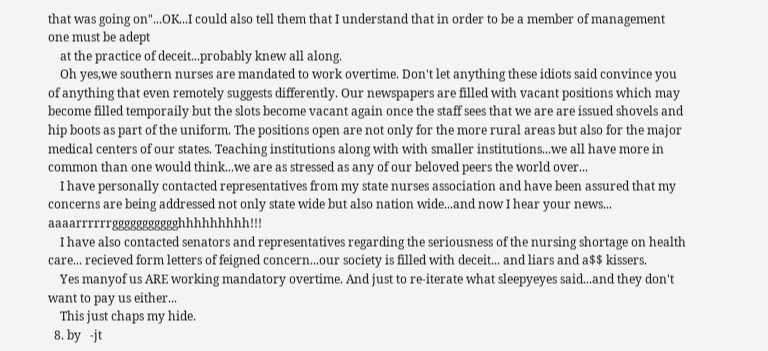that was going on"...OK...I could also tell them that I understand that in order to be a member of management one must be adept
    at the practice of deceit...probably knew all along.
    Oh yes,we southern nurses are mandated to work overtime. Don't let anything these idiots said convince you of anything that even remotely suggests differently. Our newspapers are filled with vacant positions which may become filled temporaily but the slots become vacant again once the staff sees that we are are issued shovels and hip boots as part of the uniform. The positions open are not only for the more rural areas but also for the major medical centers of our states. Teaching institutions along with with smaller institutions...we all have more in common than one would think...we are as stressed as any of our beloved peers the world over...
    I have personally contacted representatives from my state nurses association and have been assured that my concerns are being addressed not only state wide but also nation wide...and now I hear your news... aaaarrrrrrggggggggggghhhhhhhhh!!!
    I have also contacted senators and representatives regarding the seriousness of the nursing shortage on health care... recieved form letters of feigned concern...our society is filled with deceit... and liars and a$$ kissers.
    Yes manyof us ARE working mandatory overtime. And just to re-iterate what sleepyeyes said...and they don't want to pay us either...
    This just chaps my hide.
  8. by   -jt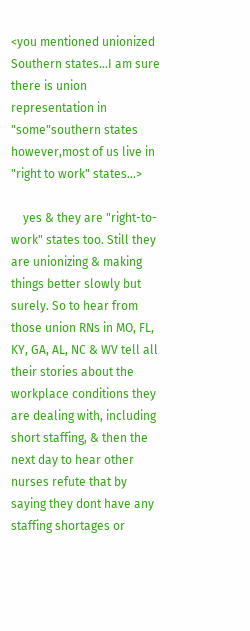<you mentioned unionized Southern states...I am sure there is union representation in "some"southern states however,most of us live in "right to work" states...>

    yes & they are "right-to-work" states too. Still they are unionizing & making things better slowly but surely. So to hear from those union RNs in MO, FL, KY, GA, AL, NC & WV tell all their stories about the workplace conditions they are dealing with, including short staffing, & then the next day to hear other nurses refute that by saying they dont have any staffing shortages or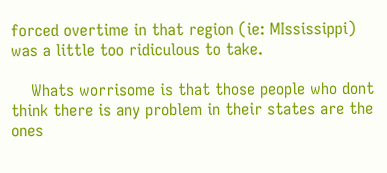forced overtime in that region (ie: MIssissippi) was a little too ridiculous to take.

    Whats worrisome is that those people who dont think there is any problem in their states are the ones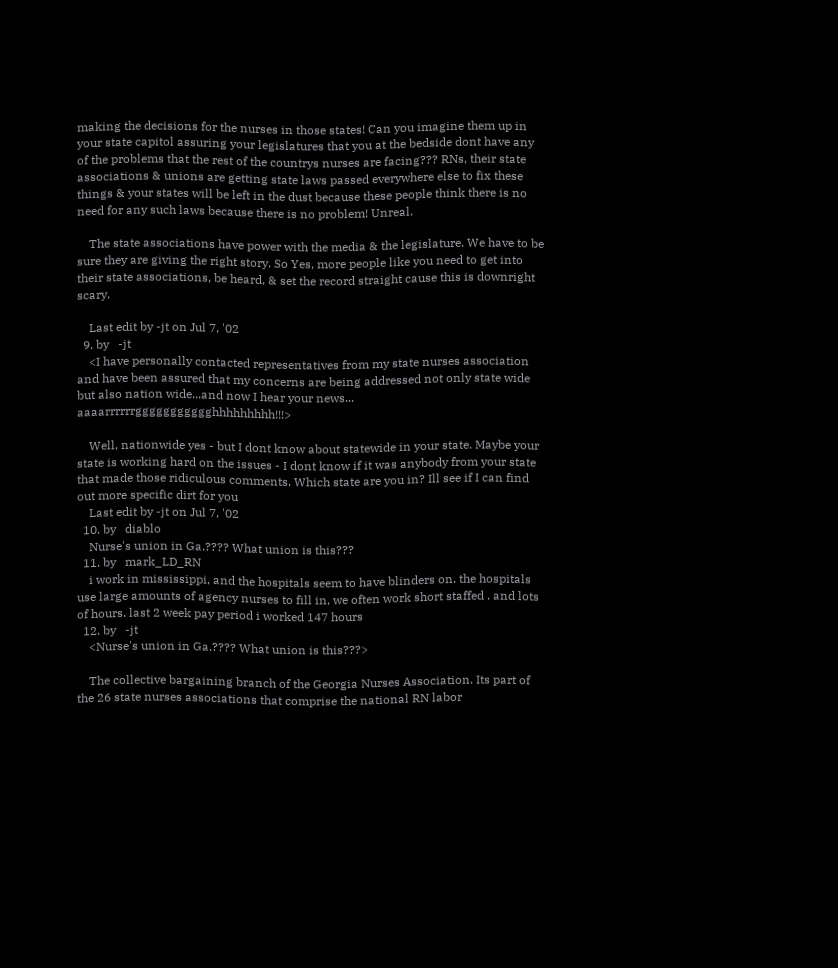making the decisions for the nurses in those states! Can you imagine them up in your state capitol assuring your legislatures that you at the bedside dont have any of the problems that the rest of the countrys nurses are facing??? RNs, their state associations & unions are getting state laws passed everywhere else to fix these things & your states will be left in the dust because these people think there is no need for any such laws because there is no problem! Unreal.

    The state associations have power with the media & the legislature. We have to be sure they are giving the right story. So Yes, more people like you need to get into their state associations, be heard, & set the record straight cause this is downright scary.

    Last edit by -jt on Jul 7, '02
  9. by   -jt
    <I have personally contacted representatives from my state nurses association and have been assured that my concerns are being addressed not only state wide but also nation wide...and now I hear your news... aaaarrrrrrggggggggggghhhhhhhhh!!!>

    Well, nationwide yes - but I dont know about statewide in your state. Maybe your state is working hard on the issues - I dont know if it was anybody from your state that made those ridiculous comments. Which state are you in? Ill see if I can find out more specific dirt for you
    Last edit by -jt on Jul 7, '02
  10. by   diablo
    Nurse's union in Ga.???? What union is this???
  11. by   mark_LD_RN
    i work in mississippi, and the hospitals seem to have blinders on. the hospitals use large amounts of agency nurses to fill in, we often work short staffed . and lots of hours. last 2 week pay period i worked 147 hours
  12. by   -jt
    <Nurse's union in Ga.???? What union is this???>

    The collective bargaining branch of the Georgia Nurses Association. Its part of the 26 state nurses associations that comprise the national RN labor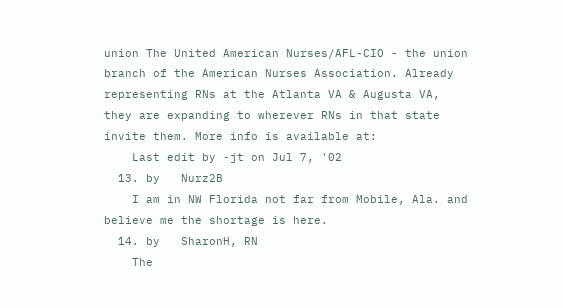union The United American Nurses/AFL-CIO - the union branch of the American Nurses Association. Already representing RNs at the Atlanta VA & Augusta VA, they are expanding to wherever RNs in that state invite them. More info is available at:
    Last edit by -jt on Jul 7, '02
  13. by   Nurz2B
    I am in NW Florida not far from Mobile, Ala. and believe me the shortage is here.
  14. by   SharonH, RN
    The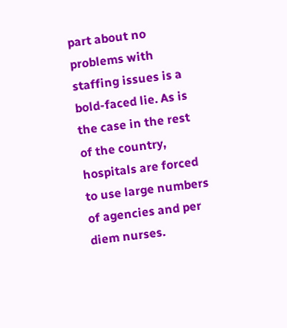part about no problems with staffing issues is a bold-faced lie. As is the case in the rest of the country, hospitals are forced to use large numbers of agencies and per diem nurses.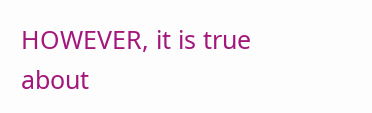HOWEVER, it is true about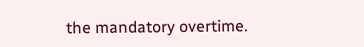the mandatory overtime.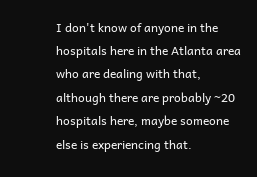I don't know of anyone in the hospitals here in the Atlanta area who are dealing with that, although there are probably ~20 hospitals here, maybe someone else is experiencing that.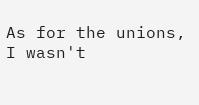As for the unions, I wasn't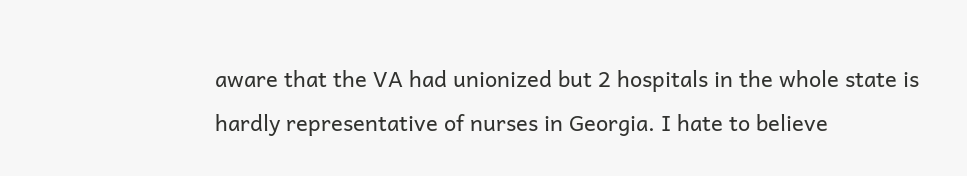aware that the VA had unionized but 2 hospitals in the whole state is hardly representative of nurses in Georgia. I hate to believe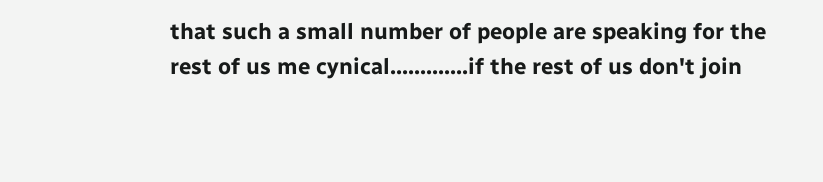that such a small number of people are speaking for the rest of us me cynical.............if the rest of us don't join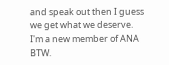and speak out then I guess we get what we deserve. I'm a new member of ANA BTW.